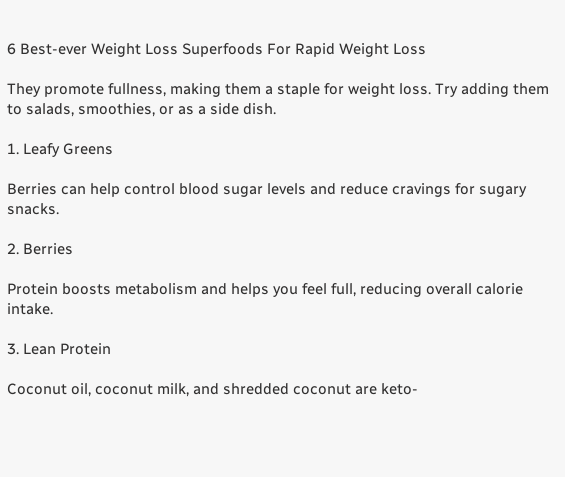6 Best-ever Weight Loss Superfoods For Rapid Weight Loss

They promote fullness, making them a staple for weight loss. Try adding them to salads, smoothies, or as a side dish.

1. Leafy Greens

Berries can help control blood sugar levels and reduce cravings for sugary snacks.

2. Berries

Protein boosts metabolism and helps you feel full, reducing overall calorie intake.

3. Lean Protein

Coconut oil, coconut milk, and shredded coconut are keto-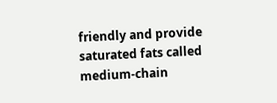friendly and provide saturated fats called medium-chain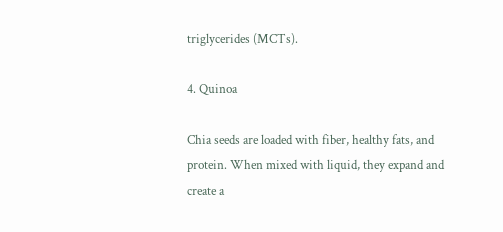triglycerides (MCTs).

4. Quinoa

Chia seeds are loaded with fiber, healthy fats, and protein. When mixed with liquid, they expand and create a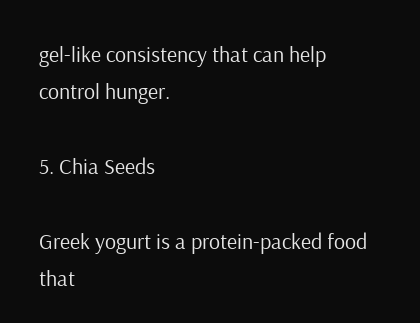gel-like consistency that can help control hunger.

5. Chia Seeds

Greek yogurt is a protein-packed food that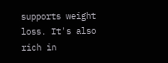supports weight loss. It's also rich in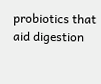probiotics that aid digestion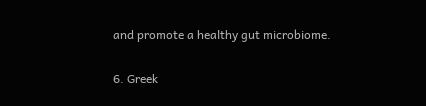and promote a healthy gut microbiome.

6. Greek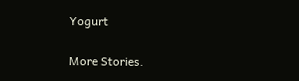Yogurt

More Stories.